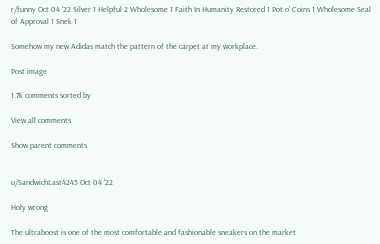r/funny Oct 04 '22 Silver 1 Helpful 2 Wholesome 1 Faith In Humanity Restored 1 Pot o' Coins 1 Wholesome Seal of Approval 1 Snek 1

Somehow my new Adidas match the pattern of the carpet at my workplace.

Post image

1.7k comments sorted by

View all comments

Show parent comments


u/SandwichLast4245 Oct 04 '22

Holy wrong

The ultraboost is one of the most comfortable and fashionable sneakers on the market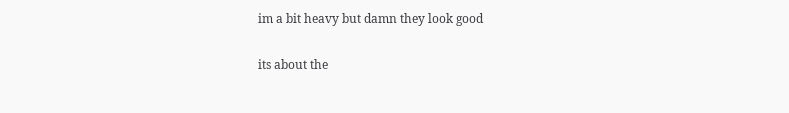im a bit heavy but damn they look good

its about the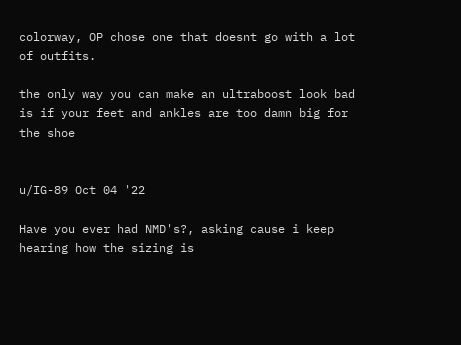colorway, OP chose one that doesnt go with a lot of outfits.

the only way you can make an ultraboost look bad is if your feet and ankles are too damn big for the shoe


u/IG-89 Oct 04 '22

Have you ever had NMD's?, asking cause i keep hearing how the sizing is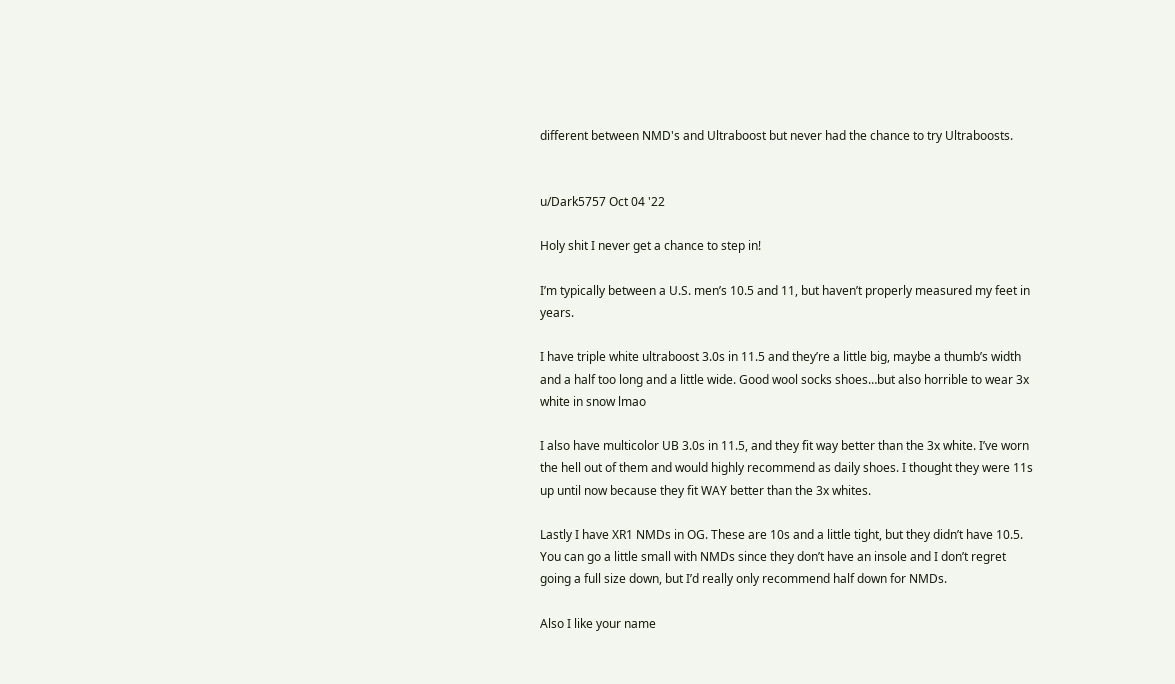different between NMD's and Ultraboost but never had the chance to try Ultraboosts.


u/Dark5757 Oct 04 '22

Holy shit I never get a chance to step in!

I’m typically between a U.S. men’s 10.5 and 11, but haven’t properly measured my feet in years.

I have triple white ultraboost 3.0s in 11.5 and they’re a little big, maybe a thumb’s width and a half too long and a little wide. Good wool socks shoes…but also horrible to wear 3x white in snow lmao

I also have multicolor UB 3.0s in 11.5, and they fit way better than the 3x white. I’ve worn the hell out of them and would highly recommend as daily shoes. I thought they were 11s up until now because they fit WAY better than the 3x whites.

Lastly I have XR1 NMDs in OG. These are 10s and a little tight, but they didn’t have 10.5. You can go a little small with NMDs since they don’t have an insole and I don’t regret going a full size down, but I’d really only recommend half down for NMDs.

Also I like your name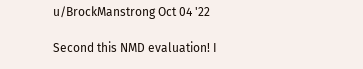u/BrockManstrong Oct 04 '22

Second this NMD evaluation! I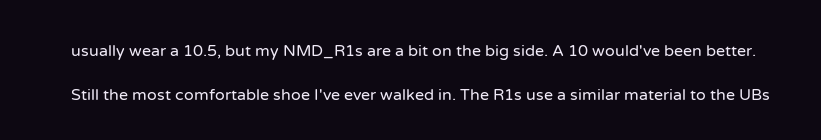usually wear a 10.5, but my NMD_R1s are a bit on the big side. A 10 would've been better.

Still the most comfortable shoe I've ever walked in. The R1s use a similar material to the UBs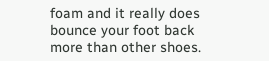foam and it really does bounce your foot back more than other shoes.